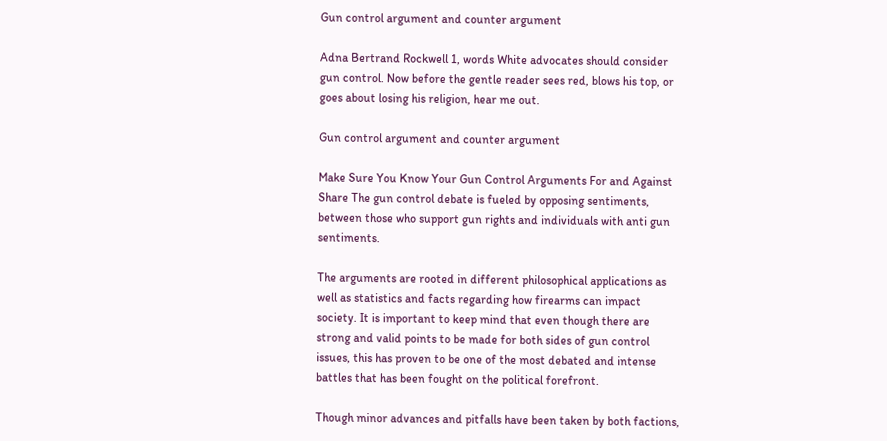Gun control argument and counter argument

Adna Bertrand Rockwell 1, words White advocates should consider gun control. Now before the gentle reader sees red, blows his top, or goes about losing his religion, hear me out.

Gun control argument and counter argument

Make Sure You Know Your Gun Control Arguments For and Against Share The gun control debate is fueled by opposing sentiments, between those who support gun rights and individuals with anti gun sentiments.

The arguments are rooted in different philosophical applications as well as statistics and facts regarding how firearms can impact society. It is important to keep mind that even though there are strong and valid points to be made for both sides of gun control issues, this has proven to be one of the most debated and intense battles that has been fought on the political forefront.

Though minor advances and pitfalls have been taken by both factions,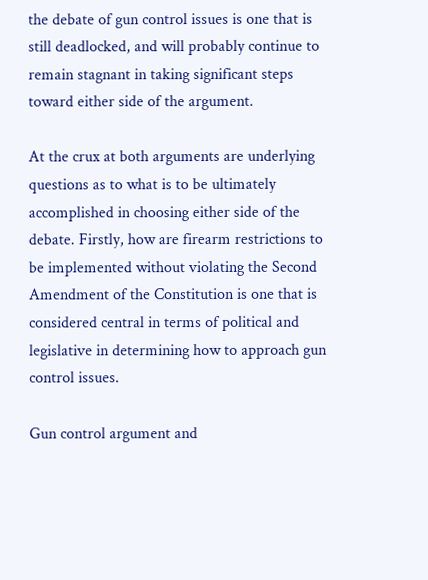the debate of gun control issues is one that is still deadlocked, and will probably continue to remain stagnant in taking significant steps toward either side of the argument.

At the crux at both arguments are underlying questions as to what is to be ultimately accomplished in choosing either side of the debate. Firstly, how are firearm restrictions to be implemented without violating the Second Amendment of the Constitution is one that is considered central in terms of political and legislative in determining how to approach gun control issues.

Gun control argument and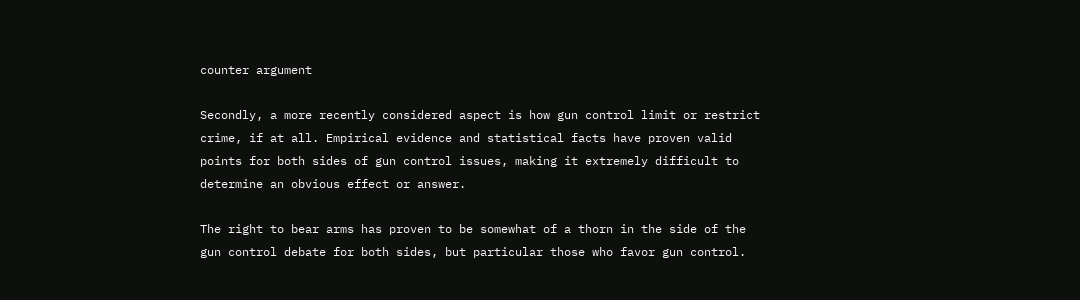counter argument

Secondly, a more recently considered aspect is how gun control limit or restrict crime, if at all. Empirical evidence and statistical facts have proven valid points for both sides of gun control issues, making it extremely difficult to determine an obvious effect or answer.

The right to bear arms has proven to be somewhat of a thorn in the side of the gun control debate for both sides, but particular those who favor gun control.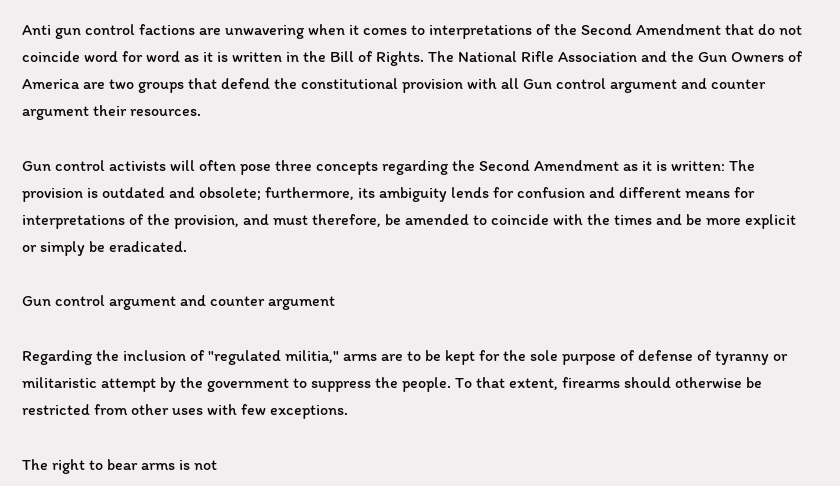Anti gun control factions are unwavering when it comes to interpretations of the Second Amendment that do not coincide word for word as it is written in the Bill of Rights. The National Rifle Association and the Gun Owners of America are two groups that defend the constitutional provision with all Gun control argument and counter argument their resources.

Gun control activists will often pose three concepts regarding the Second Amendment as it is written: The provision is outdated and obsolete; furthermore, its ambiguity lends for confusion and different means for interpretations of the provision, and must therefore, be amended to coincide with the times and be more explicit or simply be eradicated.

Gun control argument and counter argument

Regarding the inclusion of "regulated militia," arms are to be kept for the sole purpose of defense of tyranny or militaristic attempt by the government to suppress the people. To that extent, firearms should otherwise be restricted from other uses with few exceptions.

The right to bear arms is not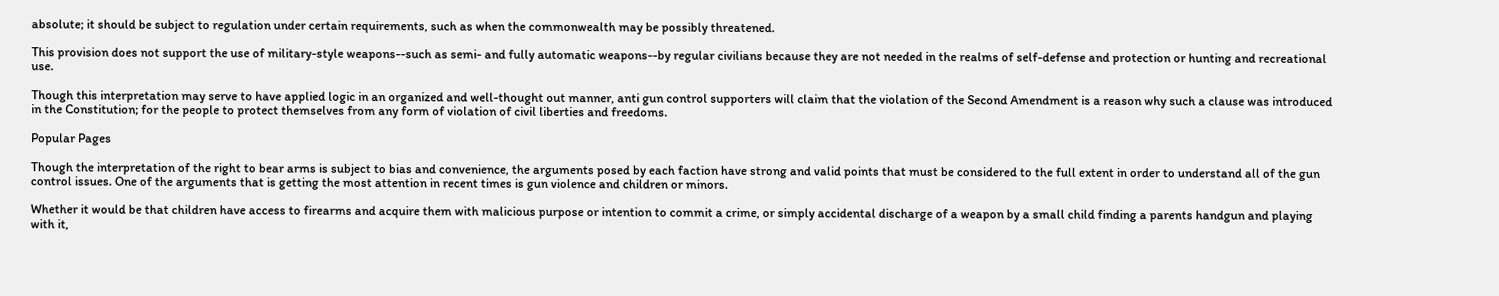absolute; it should be subject to regulation under certain requirements, such as when the commonwealth may be possibly threatened.

This provision does not support the use of military-style weapons--such as semi- and fully automatic weapons--by regular civilians because they are not needed in the realms of self-defense and protection or hunting and recreational use.

Though this interpretation may serve to have applied logic in an organized and well-thought out manner, anti gun control supporters will claim that the violation of the Second Amendment is a reason why such a clause was introduced in the Constitution; for the people to protect themselves from any form of violation of civil liberties and freedoms.

Popular Pages

Though the interpretation of the right to bear arms is subject to bias and convenience, the arguments posed by each faction have strong and valid points that must be considered to the full extent in order to understand all of the gun control issues. One of the arguments that is getting the most attention in recent times is gun violence and children or minors.

Whether it would be that children have access to firearms and acquire them with malicious purpose or intention to commit a crime, or simply accidental discharge of a weapon by a small child finding a parents handgun and playing with it,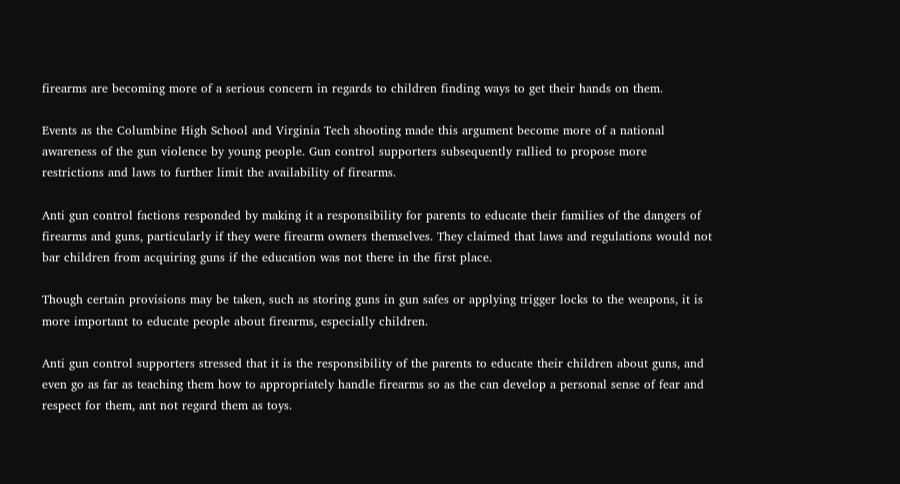firearms are becoming more of a serious concern in regards to children finding ways to get their hands on them.

Events as the Columbine High School and Virginia Tech shooting made this argument become more of a national awareness of the gun violence by young people. Gun control supporters subsequently rallied to propose more restrictions and laws to further limit the availability of firearms.

Anti gun control factions responded by making it a responsibility for parents to educate their families of the dangers of firearms and guns, particularly if they were firearm owners themselves. They claimed that laws and regulations would not bar children from acquiring guns if the education was not there in the first place.

Though certain provisions may be taken, such as storing guns in gun safes or applying trigger locks to the weapons, it is more important to educate people about firearms, especially children.

Anti gun control supporters stressed that it is the responsibility of the parents to educate their children about guns, and even go as far as teaching them how to appropriately handle firearms so as the can develop a personal sense of fear and respect for them, ant not regard them as toys.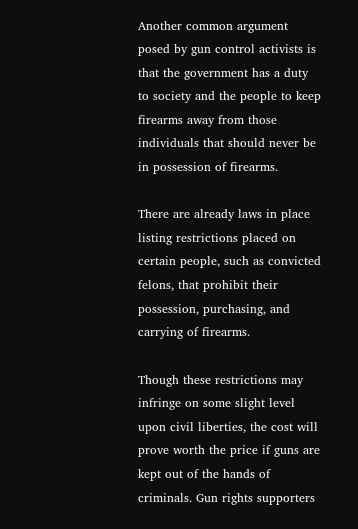Another common argument posed by gun control activists is that the government has a duty to society and the people to keep firearms away from those individuals that should never be in possession of firearms.

There are already laws in place listing restrictions placed on certain people, such as convicted felons, that prohibit their possession, purchasing, and carrying of firearms.

Though these restrictions may infringe on some slight level upon civil liberties, the cost will prove worth the price if guns are kept out of the hands of criminals. Gun rights supporters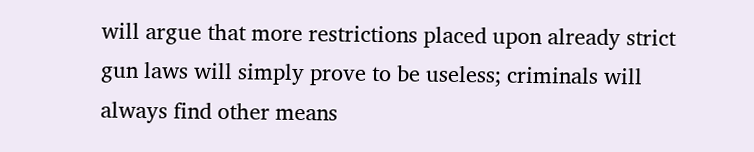will argue that more restrictions placed upon already strict gun laws will simply prove to be useless; criminals will always find other means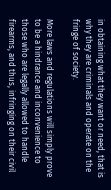in obtaining what they want or need, that is why they are criminals and operate on the fringe of society.

More laws and regulations will simply prove to be a hindrance and inconvenience to those who are legally allowed to handle firearms, and thus, infringing on their civil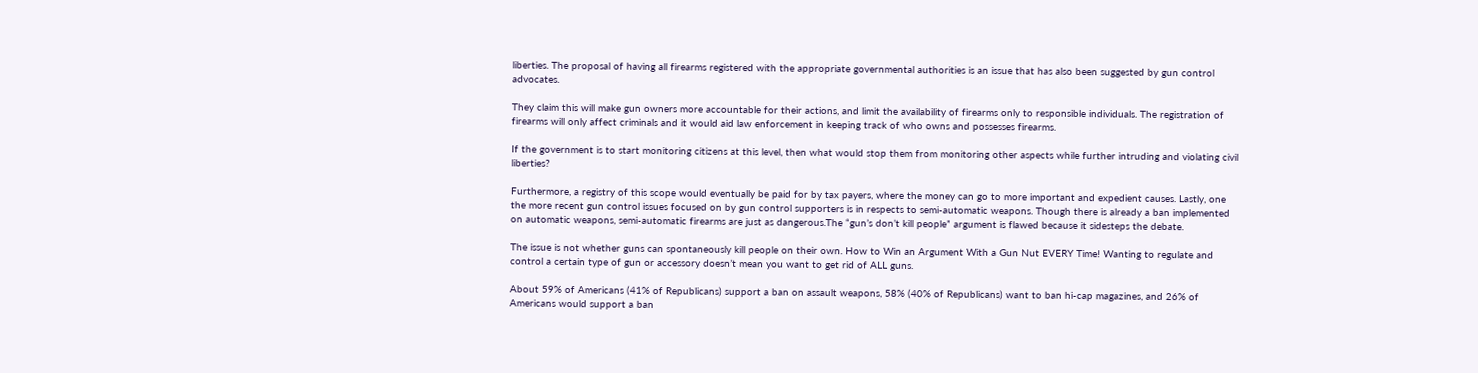liberties. The proposal of having all firearms registered with the appropriate governmental authorities is an issue that has also been suggested by gun control advocates.

They claim this will make gun owners more accountable for their actions, and limit the availability of firearms only to responsible individuals. The registration of firearms will only affect criminals and it would aid law enforcement in keeping track of who owns and possesses firearms.

If the government is to start monitoring citizens at this level, then what would stop them from monitoring other aspects while further intruding and violating civil liberties?

Furthermore, a registry of this scope would eventually be paid for by tax payers, where the money can go to more important and expedient causes. Lastly, one the more recent gun control issues focused on by gun control supporters is in respects to semi-automatic weapons. Though there is already a ban implemented on automatic weapons, semi-automatic firearms are just as dangerous.The “gun’s don’t kill people” argument is flawed because it sidesteps the debate.

The issue is not whether guns can spontaneously kill people on their own. How to Win an Argument With a Gun Nut EVERY Time! Wanting to regulate and control a certain type of gun or accessory doesn’t mean you want to get rid of ALL guns.

About 59% of Americans (41% of Republicans) support a ban on assault weapons, 58% (40% of Republicans) want to ban hi-cap magazines, and 26% of Americans would support a ban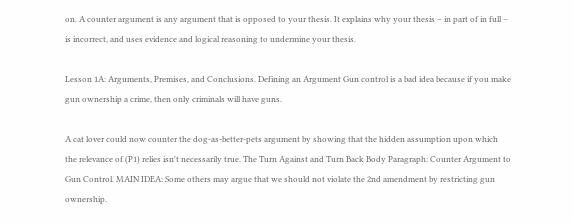on. A counter argument is any argument that is opposed to your thesis. It explains why your thesis – in part of in full – is incorrect, and uses evidence and logical reasoning to undermine your thesis.

Lesson 1A: Arguments, Premises, and Conclusions. Defining an Argument Gun control is a bad idea because if you make gun ownership a crime, then only criminals will have guns.

A cat lover could now counter the dog-as-better-pets argument by showing that the hidden assumption upon which the relevance of (P1) relies isn't necessarily true. The Turn Against and Turn Back Body Paragraph: Counter Argument to Gun Control. MAIN IDEA: Some others may argue that we should not violate the 2nd amendment by restricting gun ownership.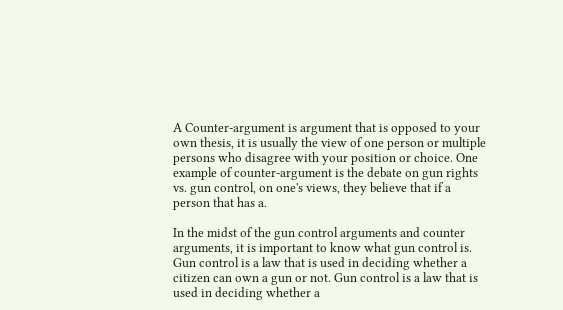A Counter-argument is argument that is opposed to your own thesis, it is usually the view of one person or multiple persons who disagree with your position or choice. One example of counter-argument is the debate on gun rights vs. gun control, on one's views, they believe that if a person that has a.

In the midst of the gun control arguments and counter arguments, it is important to know what gun control is. Gun control is a law that is used in deciding whether a citizen can own a gun or not. Gun control is a law that is used in deciding whether a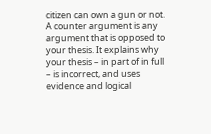citizen can own a gun or not. A counter argument is any argument that is opposed to your thesis. It explains why your thesis – in part of in full – is incorrect, and uses evidence and logical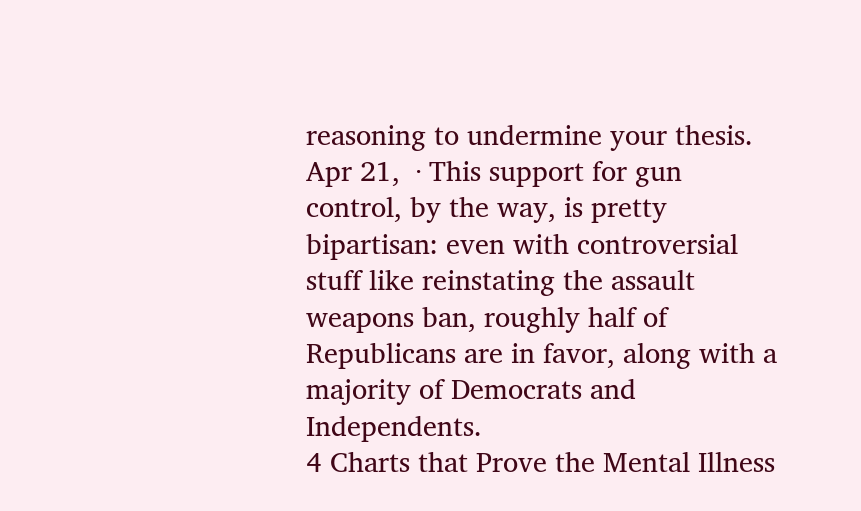reasoning to undermine your thesis. Apr 21,  · This support for gun control, by the way, is pretty bipartisan: even with controversial stuff like reinstating the assault weapons ban, roughly half of Republicans are in favor, along with a majority of Democrats and Independents.
4 Charts that Prove the Mental Illness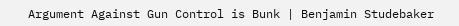Argument Against Gun Control is Bunk | Benjamin Studebaker